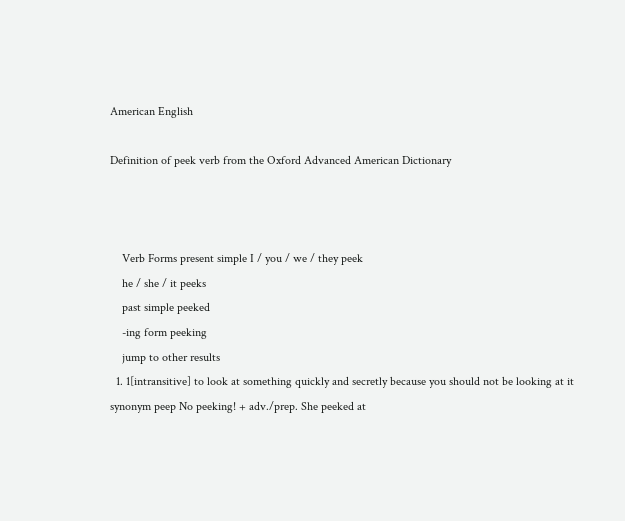American English

Definition of peek verb from the Oxford Advanced American Dictionary



    Verb Forms present simple I / you / we / they peek
    he / she / it peeks
    past simple peeked
    -ing form peeking
    jump to other results
  1. 1[intransitive] to look at something quickly and secretly because you should not be looking at it synonym peep No peeking! + adv./prep. She peeked at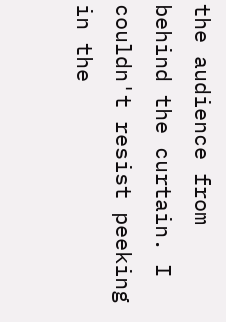the audience from behind the curtain. I couldn't resist peeking in the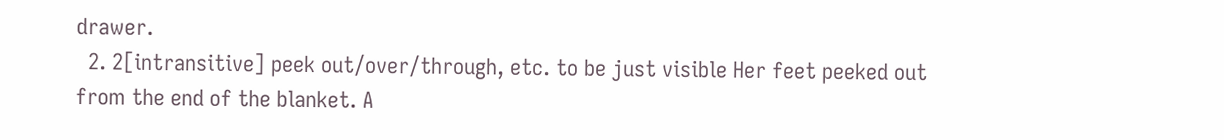drawer.
  2. 2[intransitive] peek out/over/through, etc. to be just visible Her feet peeked out from the end of the blanket. A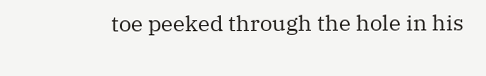toe peeked through the hole in his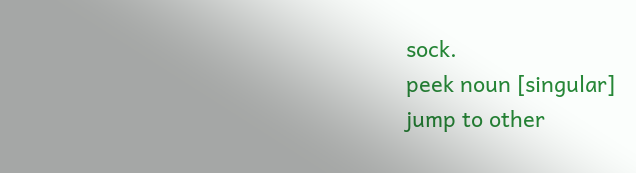sock.
peek noun [singular]
jump to other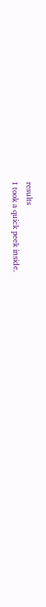results
I took a quick peek inside.